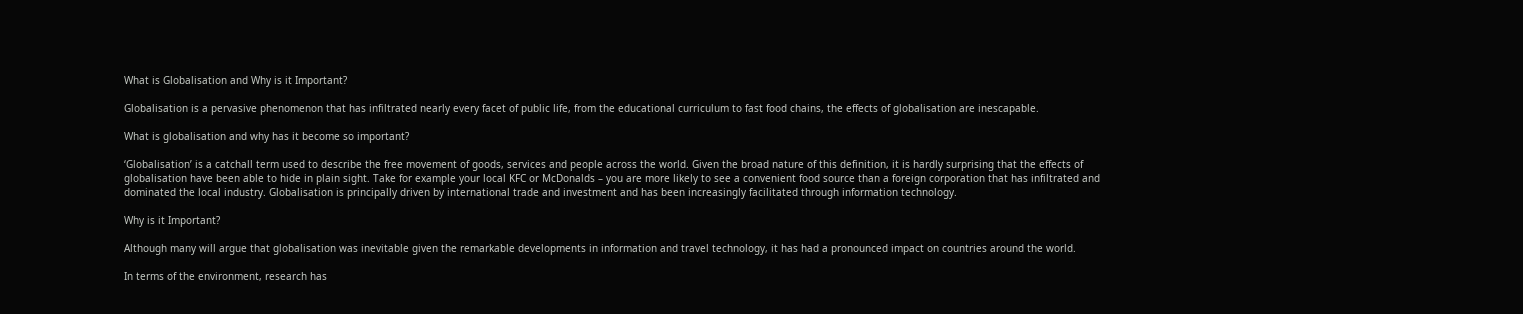What is Globalisation and Why is it Important?

Globalisation is a pervasive phenomenon that has infiltrated nearly every facet of public life, from the educational curriculum to fast food chains, the effects of globalisation are inescapable.

What is globalisation and why has it become so important?

‘Globalisation’ is a catchall term used to describe the free movement of goods, services and people across the world. Given the broad nature of this definition, it is hardly surprising that the effects of globalisation have been able to hide in plain sight. Take for example your local KFC or McDonalds – you are more likely to see a convenient food source than a foreign corporation that has infiltrated and dominated the local industry. Globalisation is principally driven by international trade and investment and has been increasingly facilitated through information technology.

Why is it Important?

Although many will argue that globalisation was inevitable given the remarkable developments in information and travel technology, it has had a pronounced impact on countries around the world.

In terms of the environment, research has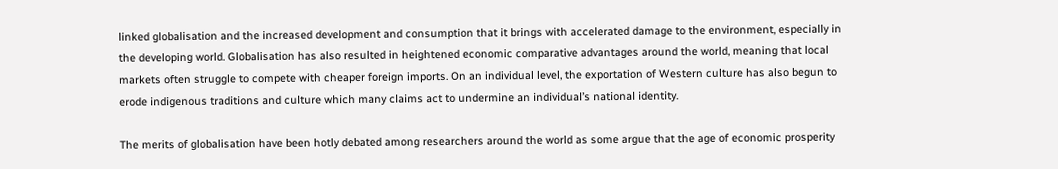linked globalisation and the increased development and consumption that it brings with accelerated damage to the environment, especially in the developing world. Globalisation has also resulted in heightened economic comparative advantages around the world, meaning that local markets often struggle to compete with cheaper foreign imports. On an individual level, the exportation of Western culture has also begun to erode indigenous traditions and culture which many claims act to undermine an individual’s national identity.

The merits of globalisation have been hotly debated among researchers around the world as some argue that the age of economic prosperity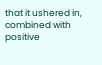that it ushered in, combined with positive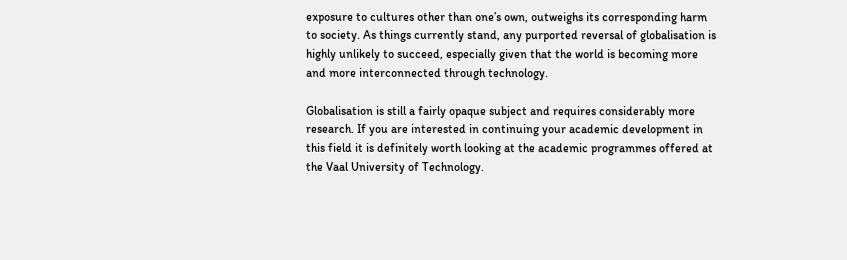exposure to cultures other than one’s own, outweighs its corresponding harm to society. As things currently stand, any purported reversal of globalisation is highly unlikely to succeed, especially given that the world is becoming more and more interconnected through technology.

Globalisation is still a fairly opaque subject and requires considerably more research. If you are interested in continuing your academic development in this field it is definitely worth looking at the academic programmes offered at the Vaal University of Technology.